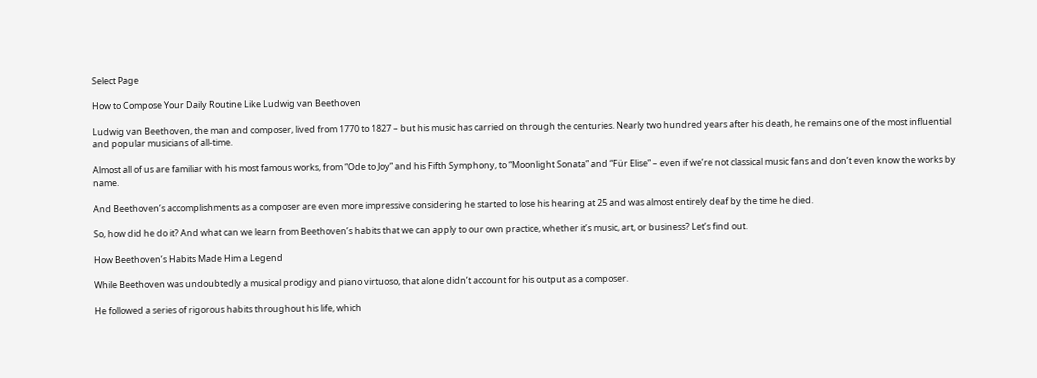Select Page

How to Compose Your Daily Routine Like Ludwig van Beethoven

Ludwig van Beethoven, the man and composer, lived from 1770 to 1827 – but his music has carried on through the centuries. Nearly two hundred years after his death, he remains one of the most influential and popular musicians of all-time.

Almost all of us are familiar with his most famous works, from “Ode to Joy” and his Fifth Symphony, to “Moonlight Sonata” and “Für Elise” – even if we’re not classical music fans and don’t even know the works by name.

And Beethoven’s accomplishments as a composer are even more impressive considering he started to lose his hearing at 25 and was almost entirely deaf by the time he died.

So, how did he do it? And what can we learn from Beethoven’s habits that we can apply to our own practice, whether it’s music, art, or business? Let’s find out.

How Beethoven’s Habits Made Him a Legend

While Beethoven was undoubtedly a musical prodigy and piano virtuoso, that alone didn’t account for his output as a composer.

He followed a series of rigorous habits throughout his life, which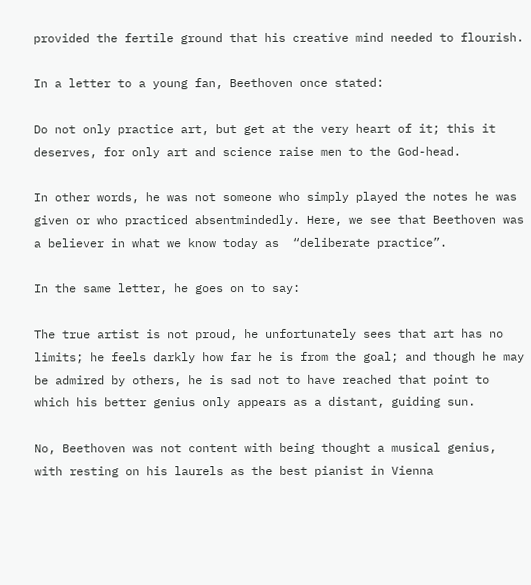provided the fertile ground that his creative mind needed to flourish.

In a letter to a young fan, Beethoven once stated:

Do not only practice art, but get at the very heart of it; this it deserves, for only art and science raise men to the God-head.

In other words, he was not someone who simply played the notes he was given or who practiced absentmindedly. Here, we see that Beethoven was a believer in what we know today as  “deliberate practice”.

In the same letter, he goes on to say:

The true artist is not proud, he unfortunately sees that art has no limits; he feels darkly how far he is from the goal; and though he may be admired by others, he is sad not to have reached that point to which his better genius only appears as a distant, guiding sun.

No, Beethoven was not content with being thought a musical genius, with resting on his laurels as the best pianist in Vienna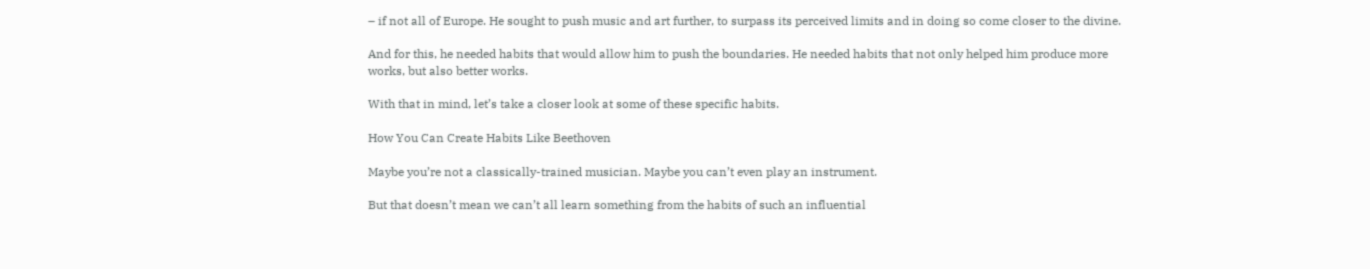– if not all of Europe. He sought to push music and art further, to surpass its perceived limits and in doing so come closer to the divine.

And for this, he needed habits that would allow him to push the boundaries. He needed habits that not only helped him produce more works, but also better works.

With that in mind, let’s take a closer look at some of these specific habits.

How You Can Create Habits Like Beethoven

Maybe you’re not a classically-trained musician. Maybe you can’t even play an instrument.

But that doesn’t mean we can’t all learn something from the habits of such an influential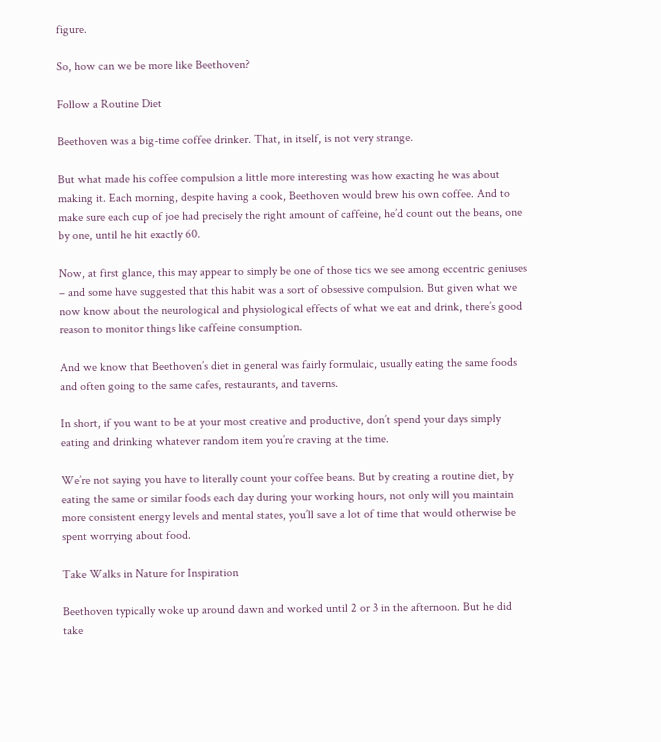figure.

So, how can we be more like Beethoven?

Follow a Routine Diet

Beethoven was a big-time coffee drinker. That, in itself, is not very strange.

But what made his coffee compulsion a little more interesting was how exacting he was about making it. Each morning, despite having a cook, Beethoven would brew his own coffee. And to make sure each cup of joe had precisely the right amount of caffeine, he’d count out the beans, one by one, until he hit exactly 60.

Now, at first glance, this may appear to simply be one of those tics we see among eccentric geniuses – and some have suggested that this habit was a sort of obsessive compulsion. But given what we now know about the neurological and physiological effects of what we eat and drink, there’s good reason to monitor things like caffeine consumption.

And we know that Beethoven’s diet in general was fairly formulaic, usually eating the same foods and often going to the same cafes, restaurants, and taverns.

In short, if you want to be at your most creative and productive, don’t spend your days simply eating and drinking whatever random item you’re craving at the time.

We’re not saying you have to literally count your coffee beans. But by creating a routine diet, by eating the same or similar foods each day during your working hours, not only will you maintain more consistent energy levels and mental states, you’ll save a lot of time that would otherwise be spent worrying about food.

Take Walks in Nature for Inspiration

Beethoven typically woke up around dawn and worked until 2 or 3 in the afternoon. But he did take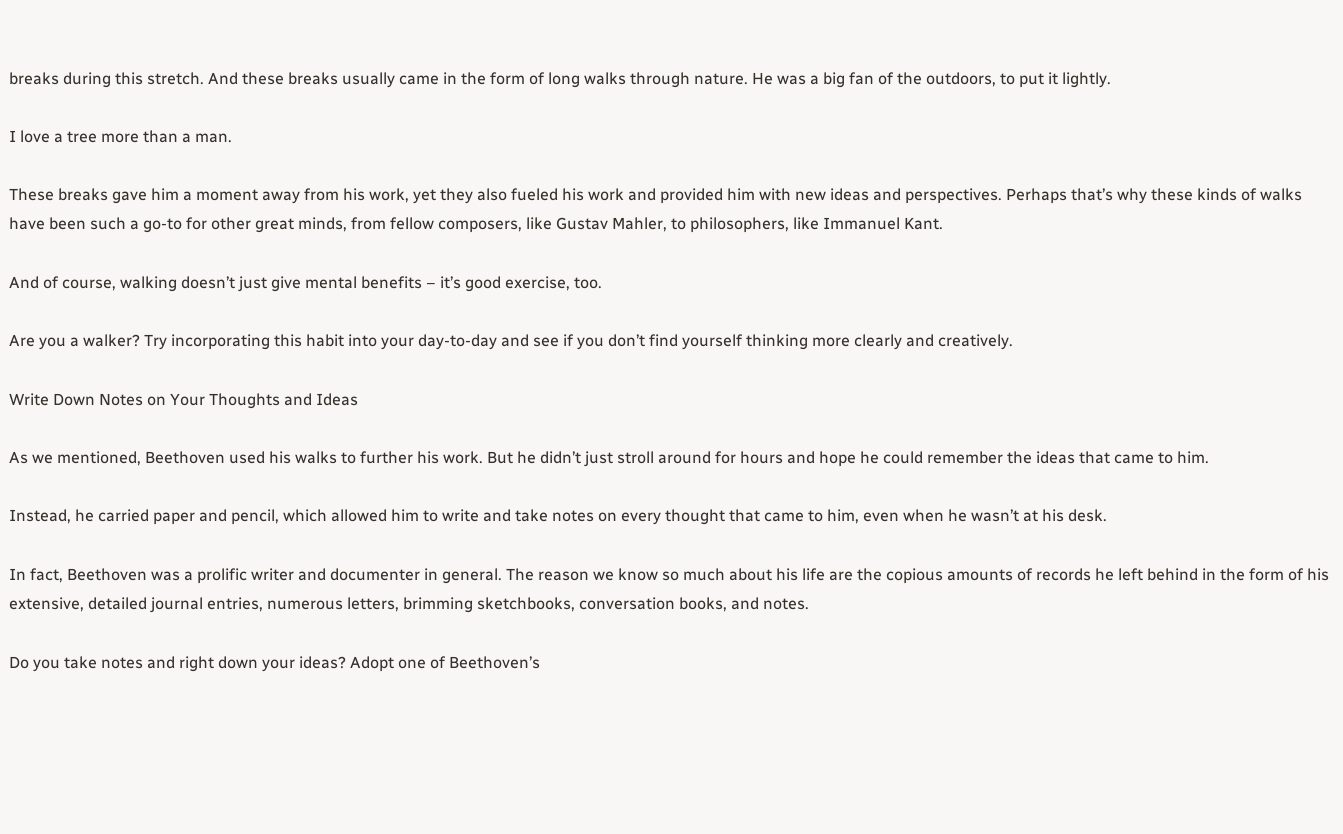breaks during this stretch. And these breaks usually came in the form of long walks through nature. He was a big fan of the outdoors, to put it lightly.

I love a tree more than a man.

These breaks gave him a moment away from his work, yet they also fueled his work and provided him with new ideas and perspectives. Perhaps that’s why these kinds of walks have been such a go-to for other great minds, from fellow composers, like Gustav Mahler, to philosophers, like Immanuel Kant.

And of course, walking doesn’t just give mental benefits – it’s good exercise, too.

Are you a walker? Try incorporating this habit into your day-to-day and see if you don’t find yourself thinking more clearly and creatively.

Write Down Notes on Your Thoughts and Ideas

As we mentioned, Beethoven used his walks to further his work. But he didn’t just stroll around for hours and hope he could remember the ideas that came to him.

Instead, he carried paper and pencil, which allowed him to write and take notes on every thought that came to him, even when he wasn’t at his desk.

In fact, Beethoven was a prolific writer and documenter in general. The reason we know so much about his life are the copious amounts of records he left behind in the form of his extensive, detailed journal entries, numerous letters, brimming sketchbooks, conversation books, and notes.

Do you take notes and right down your ideas? Adopt one of Beethoven’s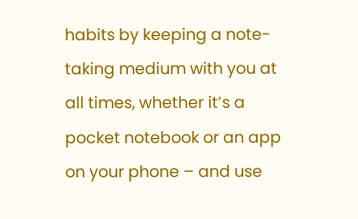habits by keeping a note-taking medium with you at all times, whether it’s a pocket notebook or an app on your phone – and use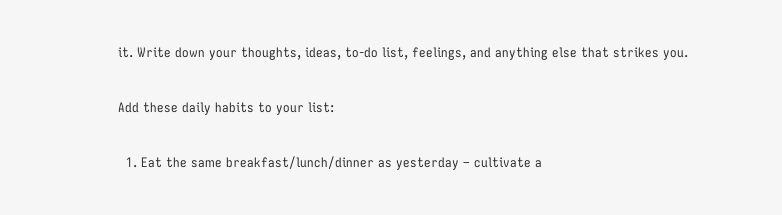it. Write down your thoughts, ideas, to-do list, feelings, and anything else that strikes you.

Add these daily habits to your list:

  1. Eat the same breakfast/lunch/dinner as yesterday – cultivate a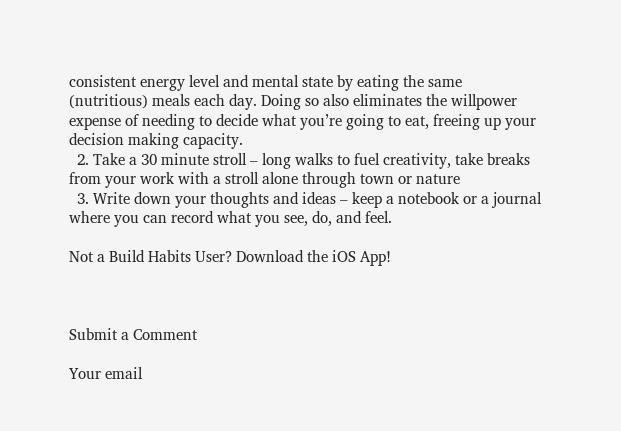consistent energy level and mental state by eating the same (nutritious) meals each day. Doing so also eliminates the willpower expense of needing to decide what you’re going to eat, freeing up your decision making capacity.
  2. Take a 30 minute stroll – long walks to fuel creativity, take breaks from your work with a stroll alone through town or nature
  3. Write down your thoughts and ideas – keep a notebook or a journal where you can record what you see, do, and feel.

Not a Build Habits User? Download the iOS App!



Submit a Comment

Your email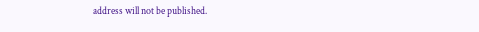address will not be published.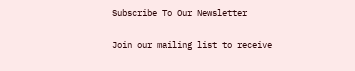Subscribe To Our Newsletter

Join our mailing list to receive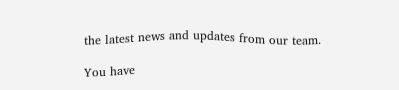the latest news and updates from our team.

You have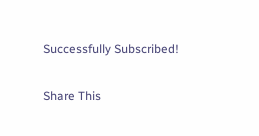Successfully Subscribed!

Share This